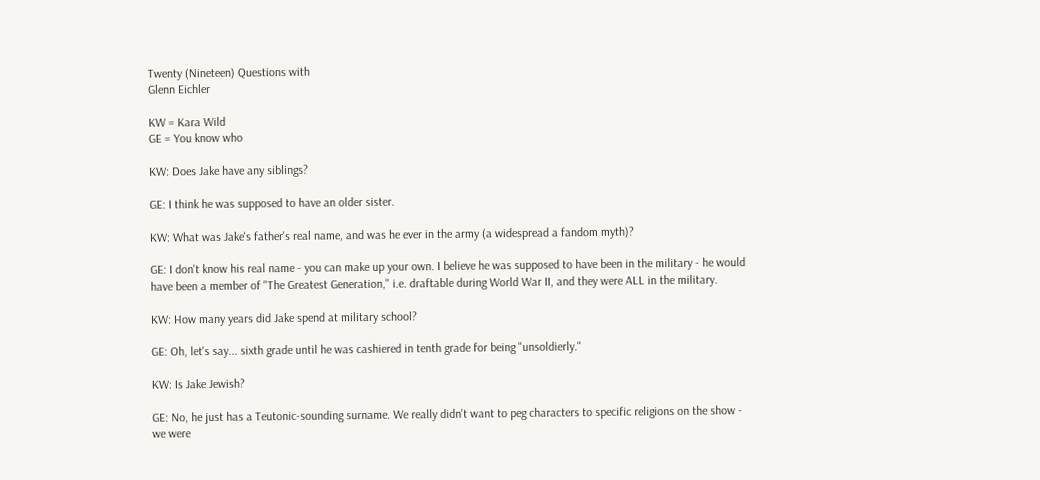Twenty (Nineteen) Questions with
Glenn Eichler

KW = Kara Wild
GE = You know who

KW: Does Jake have any siblings?

GE: I think he was supposed to have an older sister.

KW: What was Jake's father's real name, and was he ever in the army (a widespread a fandom myth)?

GE: I don't know his real name - you can make up your own. I believe he was supposed to have been in the military - he would have been a member of "The Greatest Generation," i.e. draftable during World War II, and they were ALL in the military.

KW: How many years did Jake spend at military school?

GE: Oh, let's say... sixth grade until he was cashiered in tenth grade for being "unsoldierly."

KW: Is Jake Jewish?

GE: No, he just has a Teutonic-sounding surname. We really didn't want to peg characters to specific religions on the show - we were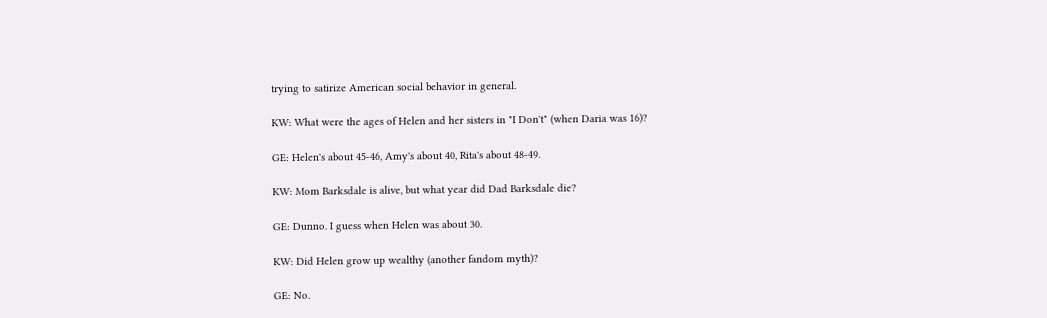trying to satirize American social behavior in general.

KW: What were the ages of Helen and her sisters in "I Don't" (when Daria was 16)?

GE: Helen's about 45-46, Amy's about 40, Rita's about 48-49.

KW: Mom Barksdale is alive, but what year did Dad Barksdale die?

GE: Dunno. I guess when Helen was about 30.

KW: Did Helen grow up wealthy (another fandom myth)?

GE: No.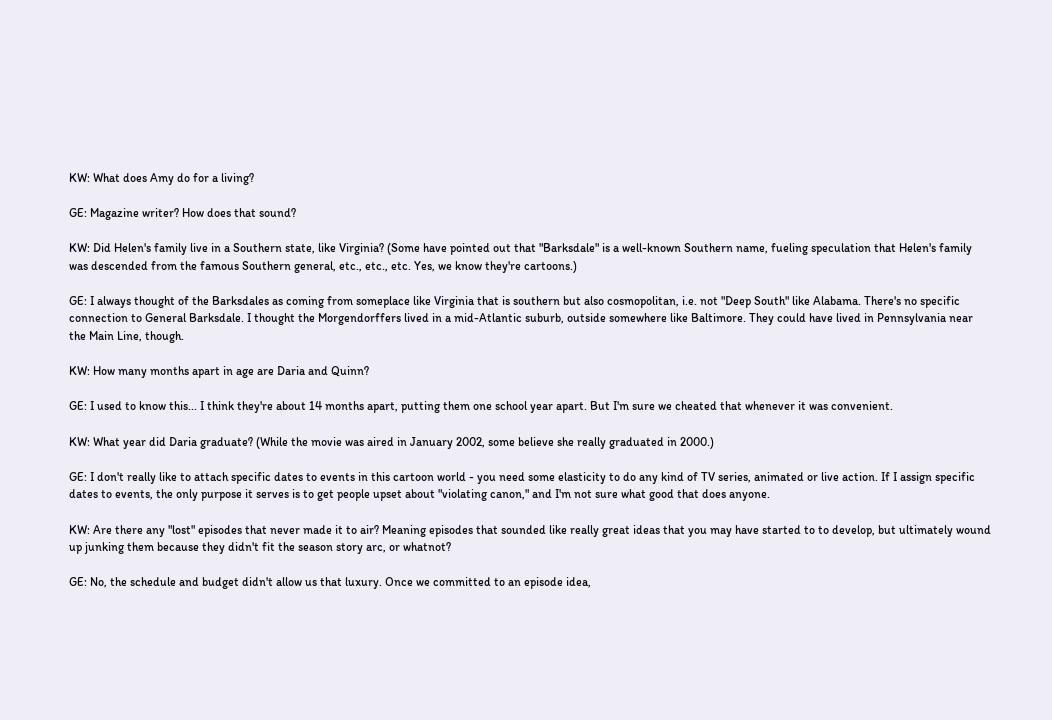KW: What does Amy do for a living?

GE: Magazine writer? How does that sound?

KW: Did Helen's family live in a Southern state, like Virginia? (Some have pointed out that "Barksdale" is a well-known Southern name, fueling speculation that Helen's family was descended from the famous Southern general, etc., etc., etc. Yes, we know they're cartoons.)

GE: I always thought of the Barksdales as coming from someplace like Virginia that is southern but also cosmopolitan, i.e. not "Deep South" like Alabama. There's no specific connection to General Barksdale. I thought the Morgendorffers lived in a mid-Atlantic suburb, outside somewhere like Baltimore. They could have lived in Pennsylvania near the Main Line, though.

KW: How many months apart in age are Daria and Quinn?

GE: I used to know this... I think they're about 14 months apart, putting them one school year apart. But I'm sure we cheated that whenever it was convenient.

KW: What year did Daria graduate? (While the movie was aired in January 2002, some believe she really graduated in 2000.)

GE: I don't really like to attach specific dates to events in this cartoon world - you need some elasticity to do any kind of TV series, animated or live action. If I assign specific dates to events, the only purpose it serves is to get people upset about "violating canon," and I'm not sure what good that does anyone.

KW: Are there any "lost" episodes that never made it to air? Meaning episodes that sounded like really great ideas that you may have started to to develop, but ultimately wound up junking them because they didn't fit the season story arc, or whatnot?

GE: No, the schedule and budget didn't allow us that luxury. Once we committed to an episode idea,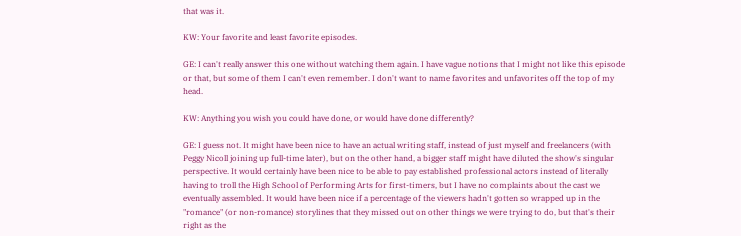that was it.

KW: Your favorite and least favorite episodes.

GE: I can't really answer this one without watching them again. I have vague notions that I might not like this episode or that, but some of them I can't even remember. I don't want to name favorites and unfavorites off the top of my head.

KW: Anything you wish you could have done, or would have done differently?

GE: I guess not. It might have been nice to have an actual writing staff, instead of just myself and freelancers (with Peggy Nicoll joining up full-time later), but on the other hand, a bigger staff might have diluted the show's singular perspective. It would certainly have been nice to be able to pay established professional actors instead of literally having to troll the High School of Performing Arts for first-timers, but I have no complaints about the cast we eventually assembled. It would have been nice if a percentage of the viewers hadn't gotten so wrapped up in the "romance" (or non-romance) storylines that they missed out on other things we were trying to do, but that's their right as the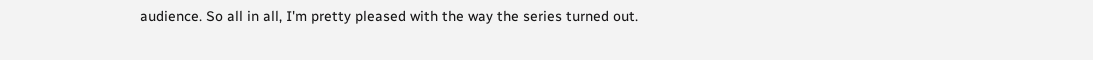audience. So all in all, I'm pretty pleased with the way the series turned out.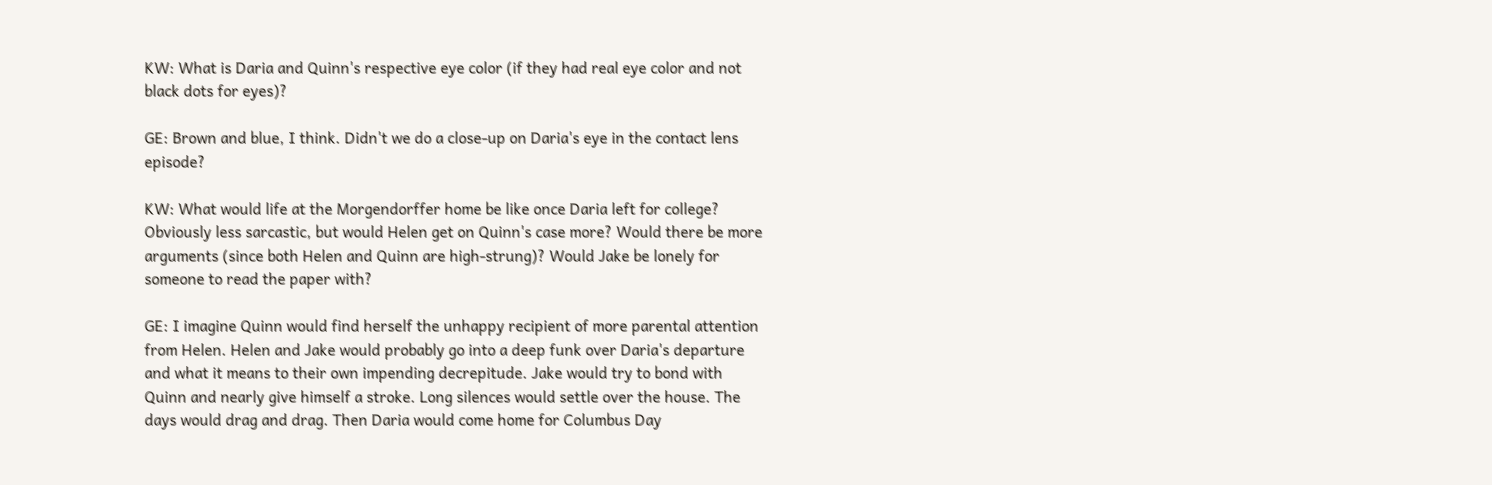KW: What is Daria and Quinn's respective eye color (if they had real eye color and not black dots for eyes)?

GE: Brown and blue, I think. Didn't we do a close-up on Daria's eye in the contact lens episode?

KW: What would life at the Morgendorffer home be like once Daria left for college? Obviously less sarcastic, but would Helen get on Quinn's case more? Would there be more arguments (since both Helen and Quinn are high-strung)? Would Jake be lonely for someone to read the paper with?

GE: I imagine Quinn would find herself the unhappy recipient of more parental attention from Helen. Helen and Jake would probably go into a deep funk over Daria's departure and what it means to their own impending decrepitude. Jake would try to bond with Quinn and nearly give himself a stroke. Long silences would settle over the house. The days would drag and drag. Then Daria would come home for Columbus Day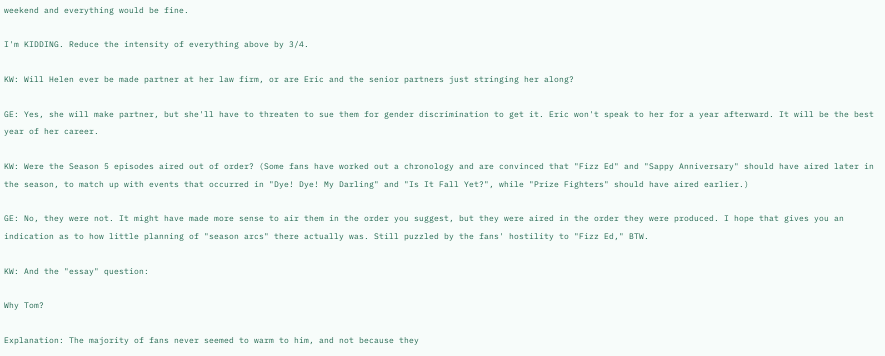weekend and everything would be fine.

I'm KIDDING. Reduce the intensity of everything above by 3/4.

KW: Will Helen ever be made partner at her law firm, or are Eric and the senior partners just stringing her along?

GE: Yes, she will make partner, but she'll have to threaten to sue them for gender discrimination to get it. Eric won't speak to her for a year afterward. It will be the best year of her career.

KW: Were the Season 5 episodes aired out of order? (Some fans have worked out a chronology and are convinced that "Fizz Ed" and "Sappy Anniversary" should have aired later in the season, to match up with events that occurred in "Dye! Dye! My Darling" and "Is It Fall Yet?", while "Prize Fighters" should have aired earlier.)

GE: No, they were not. It might have made more sense to air them in the order you suggest, but they were aired in the order they were produced. I hope that gives you an indication as to how little planning of "season arcs" there actually was. Still puzzled by the fans' hostility to "Fizz Ed," BTW.

KW: And the "essay" question:

Why Tom?

Explanation: The majority of fans never seemed to warm to him, and not because they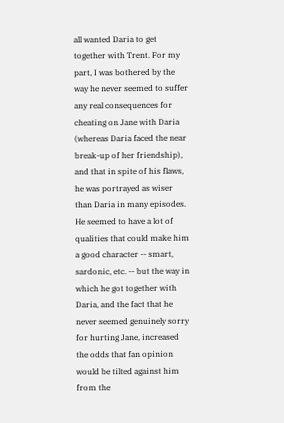all wanted Daria to get together with Trent. For my part, I was bothered by the way he never seemed to suffer any real consequences for cheating on Jane with Daria (whereas Daria faced the near break-up of her friendship), and that in spite of his flaws, he was portrayed as wiser than Daria in many episodes. He seemed to have a lot of qualities that could make him a good character -- smart, sardonic, etc. -- but the way in which he got together with Daria, and the fact that he never seemed genuinely sorry for hurting Jane, increased the odds that fan opinion would be tilted against him from the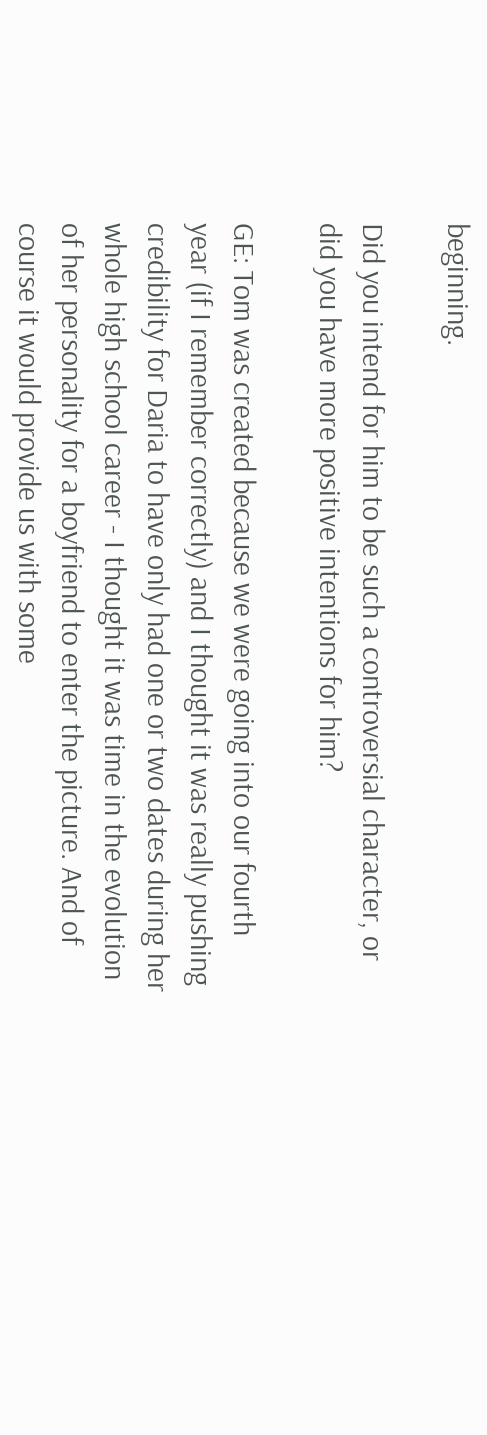beginning.

Did you intend for him to be such a controversial character, or did you have more positive intentions for him?

GE: Tom was created because we were going into our fourth year (if I remember correctly) and I thought it was really pushing credibility for Daria to have only had one or two dates during her whole high school career - I thought it was time in the evolution of her personality for a boyfriend to enter the picture. And of course it would provide us with some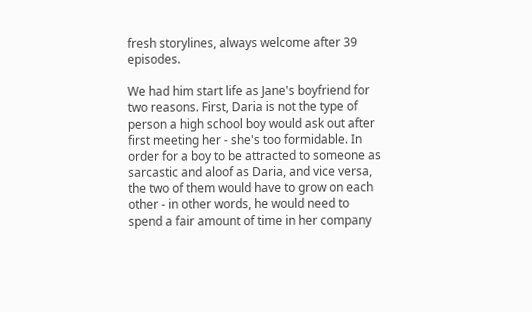fresh storylines, always welcome after 39 episodes.

We had him start life as Jane's boyfriend for two reasons. First, Daria is not the type of person a high school boy would ask out after first meeting her - she's too formidable. In order for a boy to be attracted to someone as sarcastic and aloof as Daria, and vice versa, the two of them would have to grow on each other - in other words, he would need to spend a fair amount of time in her company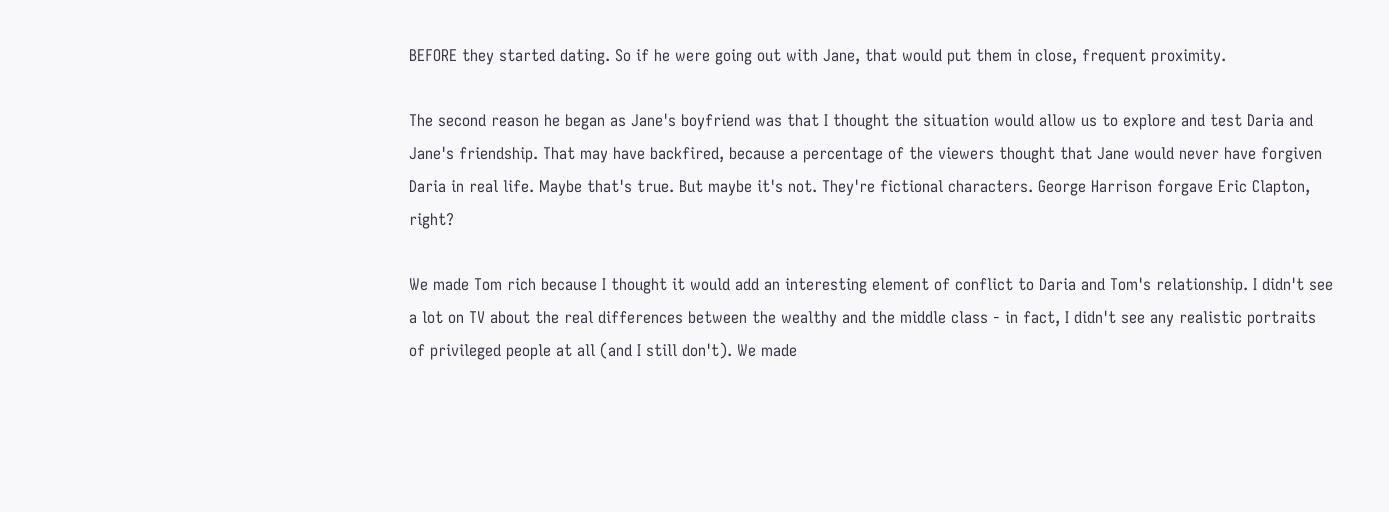BEFORE they started dating. So if he were going out with Jane, that would put them in close, frequent proximity.

The second reason he began as Jane's boyfriend was that I thought the situation would allow us to explore and test Daria and Jane's friendship. That may have backfired, because a percentage of the viewers thought that Jane would never have forgiven Daria in real life. Maybe that's true. But maybe it's not. They're fictional characters. George Harrison forgave Eric Clapton, right?

We made Tom rich because I thought it would add an interesting element of conflict to Daria and Tom's relationship. I didn't see a lot on TV about the real differences between the wealthy and the middle class - in fact, I didn't see any realistic portraits of privileged people at all (and I still don't). We made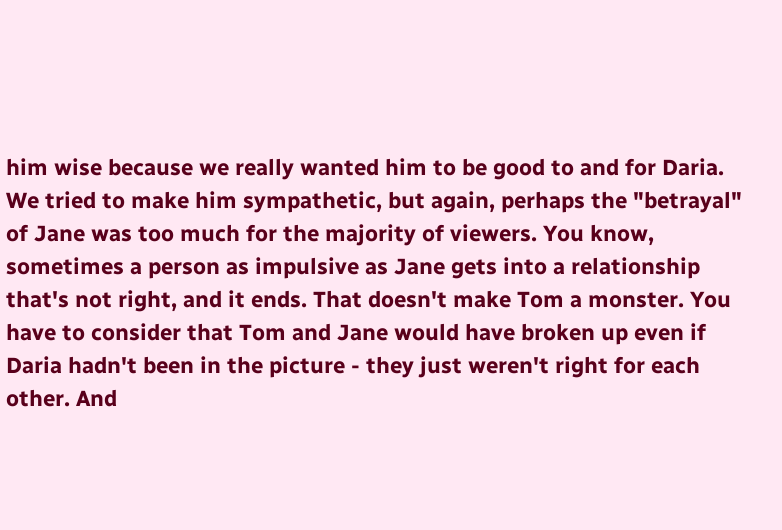him wise because we really wanted him to be good to and for Daria. We tried to make him sympathetic, but again, perhaps the "betrayal" of Jane was too much for the majority of viewers. You know, sometimes a person as impulsive as Jane gets into a relationship that's not right, and it ends. That doesn't make Tom a monster. You have to consider that Tom and Jane would have broken up even if Daria hadn't been in the picture - they just weren't right for each other. And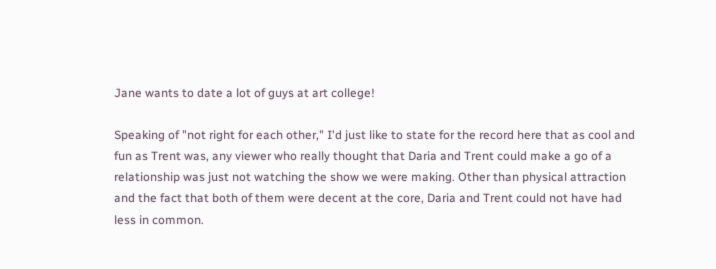Jane wants to date a lot of guys at art college!

Speaking of "not right for each other," I'd just like to state for the record here that as cool and fun as Trent was, any viewer who really thought that Daria and Trent could make a go of a relationship was just not watching the show we were making. Other than physical attraction and the fact that both of them were decent at the core, Daria and Trent could not have had less in common.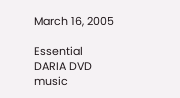March 16, 2005

Essential DARIA DVD music